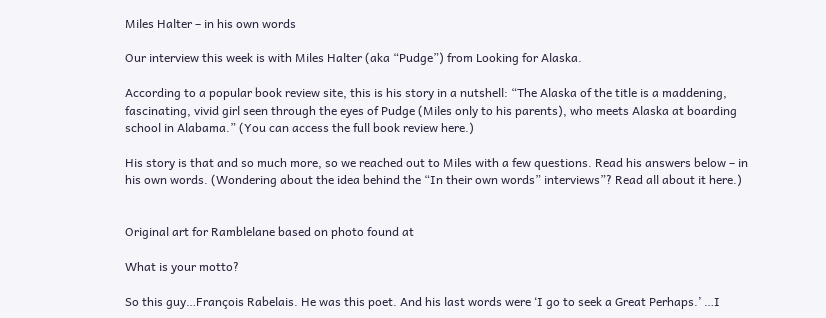Miles Halter – in his own words

Our interview this week is with Miles Halter (aka “Pudge”) from Looking for Alaska.

According to a popular book review site, this is his story in a nutshell: “The Alaska of the title is a maddening, fascinating, vivid girl seen through the eyes of Pudge (Miles only to his parents), who meets Alaska at boarding school in Alabama.” (You can access the full book review here.)

His story is that and so much more, so we reached out to Miles with a few questions. Read his answers below – in his own words. (Wondering about the idea behind the “In their own words” interviews”? Read all about it here.)


Original art for Ramblelane based on photo found at

What is your motto?

So this guy…François Rabelais. He was this poet. And his last words were ‘I go to seek a Great Perhaps.’ …I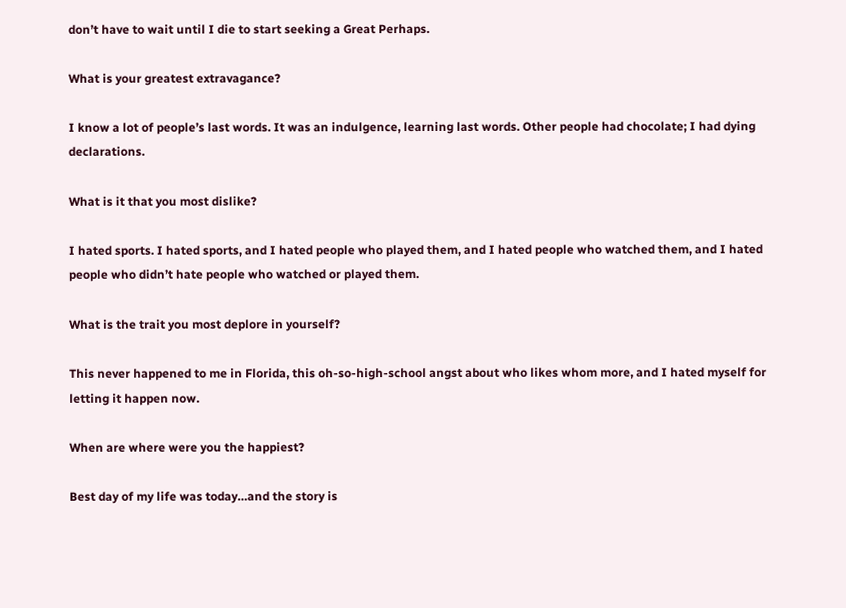don’t have to wait until I die to start seeking a Great Perhaps.

What is your greatest extravagance?

I know a lot of people’s last words. It was an indulgence, learning last words. Other people had chocolate; I had dying declarations.

What is it that you most dislike?

I hated sports. I hated sports, and I hated people who played them, and I hated people who watched them, and I hated people who didn’t hate people who watched or played them.

What is the trait you most deplore in yourself?

This never happened to me in Florida, this oh-so-high-school angst about who likes whom more, and I hated myself for letting it happen now.

When are where were you the happiest?

Best day of my life was today…and the story is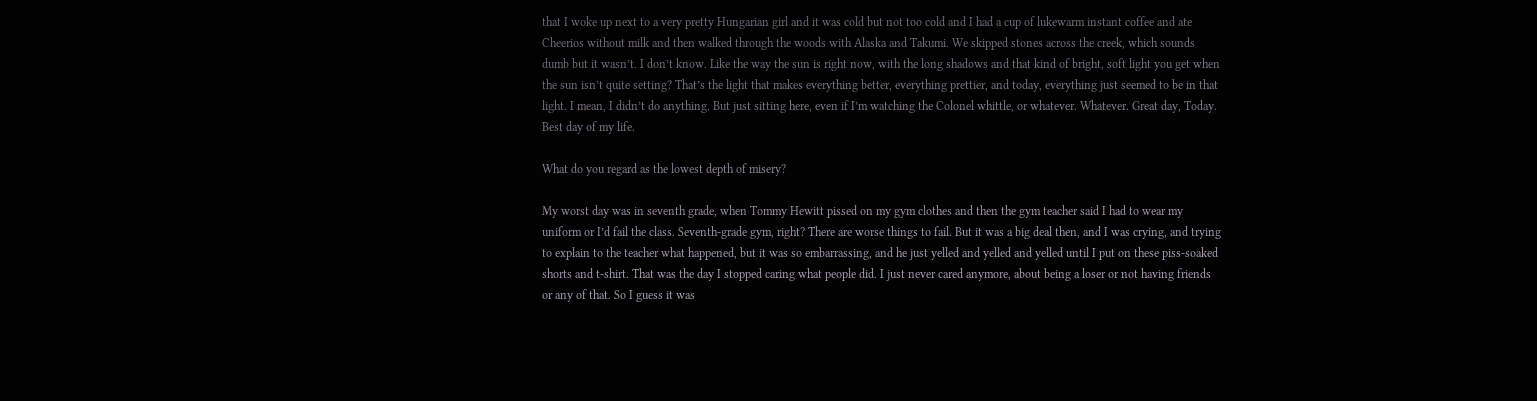that I woke up next to a very pretty Hungarian girl and it was cold but not too cold and I had a cup of lukewarm instant coffee and ate Cheerios without milk and then walked through the woods with Alaska and Takumi. We skipped stones across the creek, which sounds dumb but it wasn’t. I don’t know. Like the way the sun is right now, with the long shadows and that kind of bright, soft light you get when the sun isn’t quite setting? That’s the light that makes everything better, everything prettier, and today, everything just seemed to be in that light. I mean, I didn’t do anything. But just sitting here, even if I’m watching the Colonel whittle, or whatever. Whatever. Great day, Today. Best day of my life.

What do you regard as the lowest depth of misery?

My worst day was in seventh grade, when Tommy Hewitt pissed on my gym clothes and then the gym teacher said I had to wear my uniform or I’d fail the class. Seventh-grade gym, right? There are worse things to fail. But it was a big deal then, and I was crying, and trying to explain to the teacher what happened, but it was so embarrassing, and he just yelled and yelled and yelled until I put on these piss-soaked shorts and t-shirt. That was the day I stopped caring what people did. I just never cared anymore, about being a loser or not having friends or any of that. So I guess it was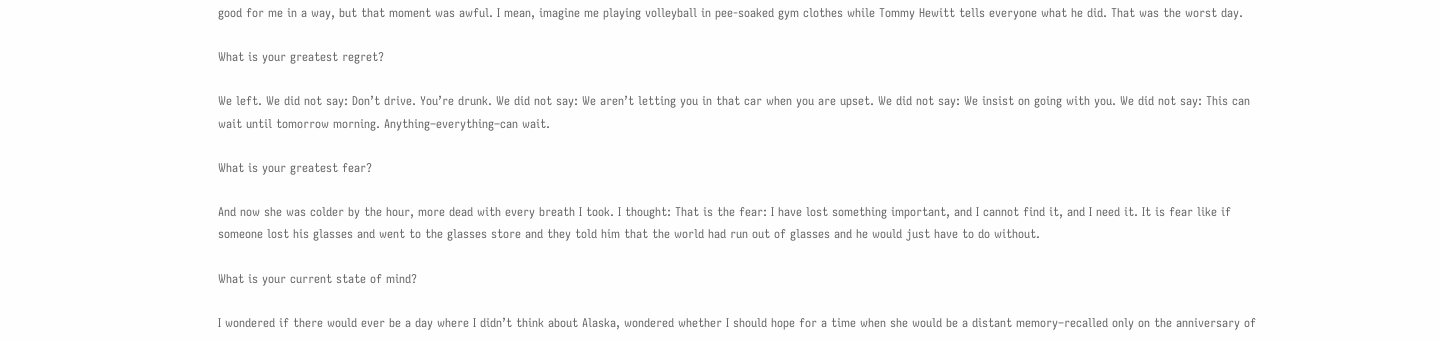good for me in a way, but that moment was awful. I mean, imagine me playing volleyball in pee-soaked gym clothes while Tommy Hewitt tells everyone what he did. That was the worst day.

What is your greatest regret?

We left. We did not say: Don’t drive. You’re drunk. We did not say: We aren’t letting you in that car when you are upset. We did not say: We insist on going with you. We did not say: This can wait until tomorrow morning. Anything–everything–can wait.

What is your greatest fear?

And now she was colder by the hour, more dead with every breath I took. I thought: That is the fear: I have lost something important, and I cannot find it, and I need it. It is fear like if someone lost his glasses and went to the glasses store and they told him that the world had run out of glasses and he would just have to do without.

What is your current state of mind?

I wondered if there would ever be a day where I didn’t think about Alaska, wondered whether I should hope for a time when she would be a distant memory–recalled only on the anniversary of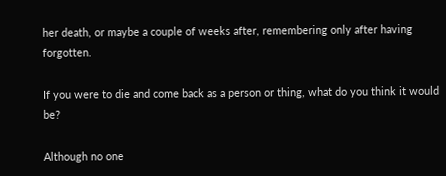her death, or maybe a couple of weeks after, remembering only after having forgotten.

If you were to die and come back as a person or thing, what do you think it would be?

Although no one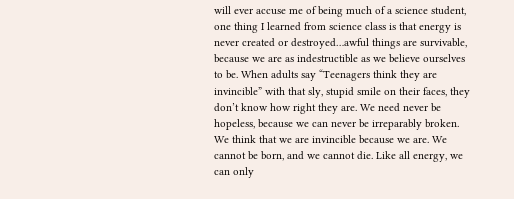will ever accuse me of being much of a science student, one thing I learned from science class is that energy is never created or destroyed…awful things are survivable, because we are as indestructible as we believe ourselves to be. When adults say “Teenagers think they are invincible” with that sly, stupid smile on their faces, they don’t know how right they are. We need never be hopeless, because we can never be irreparably broken. We think that we are invincible because we are. We cannot be born, and we cannot die. Like all energy, we can only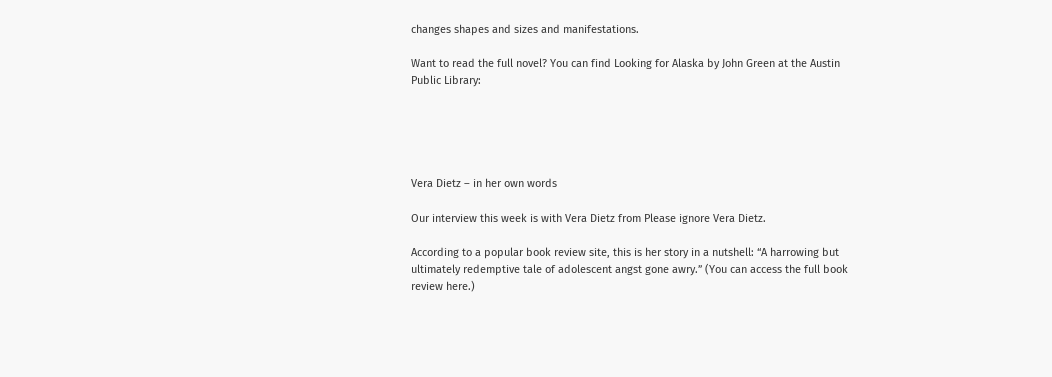changes shapes and sizes and manifestations.

Want to read the full novel? You can find Looking for Alaska by John Green at the Austin Public Library:





Vera Dietz – in her own words

Our interview this week is with Vera Dietz from Please ignore Vera Dietz.

According to a popular book review site, this is her story in a nutshell: “A harrowing but ultimately redemptive tale of adolescent angst gone awry.” (You can access the full book review here.)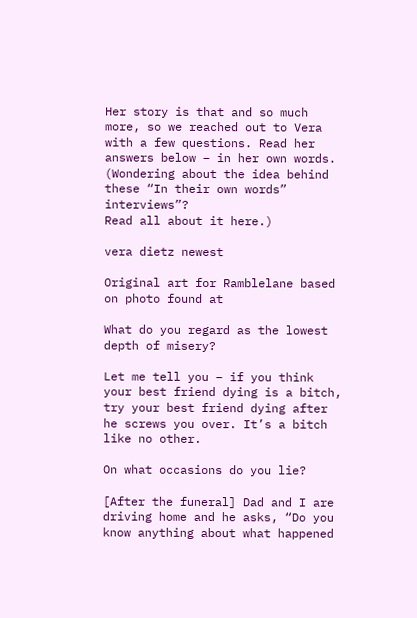Her story is that and so much more, so we reached out to Vera with a few questions. Read her answers below – in her own words.
(Wondering about the idea behind these “In their own words” interviews”?
Read all about it here.)

vera dietz newest

Original art for Ramblelane based on photo found at

What do you regard as the lowest depth of misery?

Let me tell you – if you think your best friend dying is a bitch, try your best friend dying after he screws you over. It’s a bitch like no other.

On what occasions do you lie?

[After the funeral] Dad and I are driving home and he asks, “Do you know anything about what happened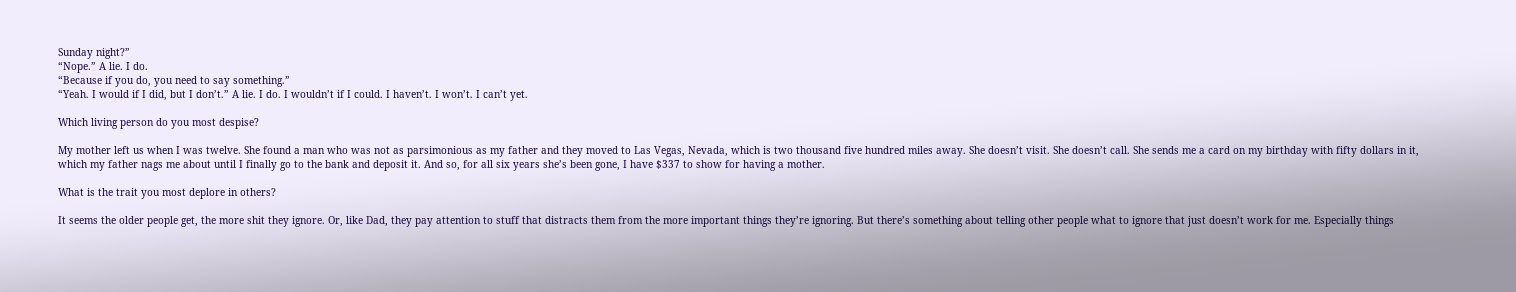Sunday night?”
“Nope.” A lie. I do.
“Because if you do, you need to say something.”
“Yeah. I would if I did, but I don’t.” A lie. I do. I wouldn’t if I could. I haven’t. I won’t. I can’t yet.

Which living person do you most despise?

My mother left us when I was twelve. She found a man who was not as parsimonious as my father and they moved to Las Vegas, Nevada, which is two thousand five hundred miles away. She doesn’t visit. She doesn’t call. She sends me a card on my birthday with fifty dollars in it, which my father nags me about until I finally go to the bank and deposit it. And so, for all six years she’s been gone, I have $337 to show for having a mother.

What is the trait you most deplore in others?

It seems the older people get, the more shit they ignore. Or, like Dad, they pay attention to stuff that distracts them from the more important things they’re ignoring. But there’s something about telling other people what to ignore that just doesn’t work for me. Especially things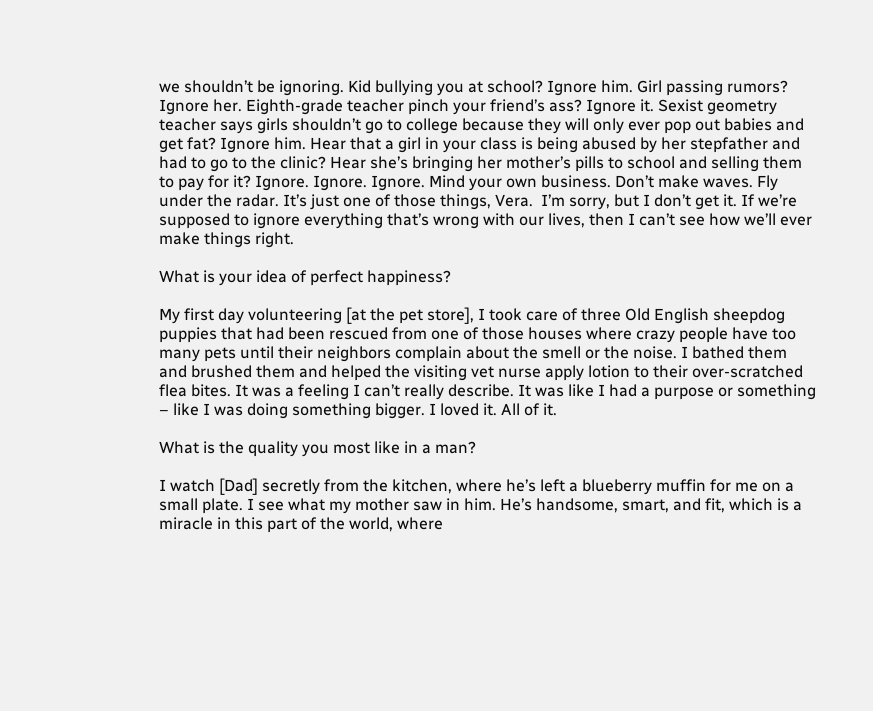we shouldn’t be ignoring. Kid bullying you at school? Ignore him. Girl passing rumors? Ignore her. Eighth-grade teacher pinch your friend’s ass? Ignore it. Sexist geometry teacher says girls shouldn’t go to college because they will only ever pop out babies and get fat? Ignore him. Hear that a girl in your class is being abused by her stepfather and had to go to the clinic? Hear she’s bringing her mother’s pills to school and selling them to pay for it? Ignore. Ignore. Ignore. Mind your own business. Don’t make waves. Fly under the radar. It’s just one of those things, Vera.  I’m sorry, but I don’t get it. If we’re supposed to ignore everything that’s wrong with our lives, then I can’t see how we’ll ever make things right.

What is your idea of perfect happiness?

My first day volunteering [at the pet store], I took care of three Old English sheepdog puppies that had been rescued from one of those houses where crazy people have too many pets until their neighbors complain about the smell or the noise. I bathed them and brushed them and helped the visiting vet nurse apply lotion to their over-scratched flea bites. It was a feeling I can’t really describe. It was like I had a purpose or something – like I was doing something bigger. I loved it. All of it.

What is the quality you most like in a man?

I watch [Dad] secretly from the kitchen, where he’s left a blueberry muffin for me on a small plate. I see what my mother saw in him. He’s handsome, smart, and fit, which is a miracle in this part of the world, where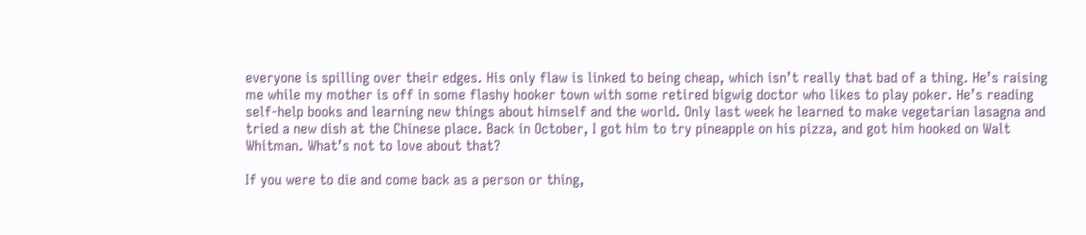everyone is spilling over their edges. His only flaw is linked to being cheap, which isn’t really that bad of a thing. He’s raising me while my mother is off in some flashy hooker town with some retired bigwig doctor who likes to play poker. He’s reading self-help books and learning new things about himself and the world. Only last week he learned to make vegetarian lasagna and tried a new dish at the Chinese place. Back in October, I got him to try pineapple on his pizza, and got him hooked on Walt Whitman. What’s not to love about that?

If you were to die and come back as a person or thing,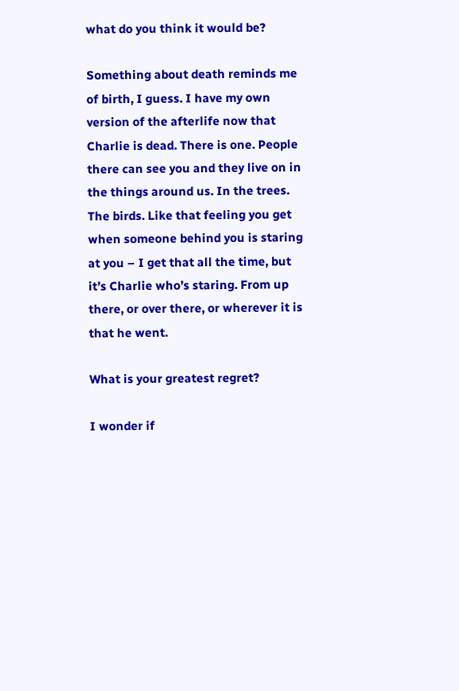what do you think it would be?

Something about death reminds me of birth, I guess. I have my own version of the afterlife now that Charlie is dead. There is one. People there can see you and they live on in the things around us. In the trees. The birds. Like that feeling you get when someone behind you is staring at you – I get that all the time, but it’s Charlie who’s staring. From up there, or over there, or wherever it is that he went.

What is your greatest regret?

I wonder if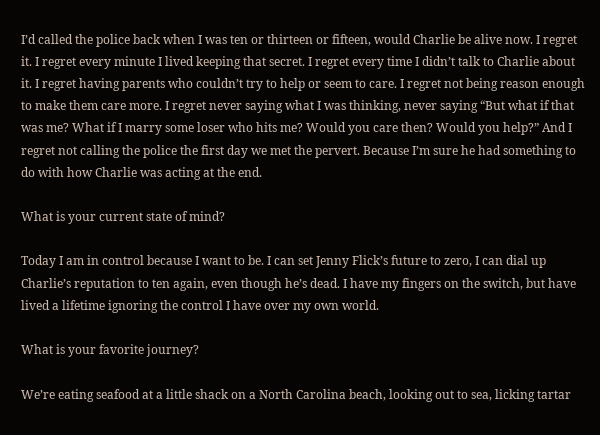I’d called the police back when I was ten or thirteen or fifteen, would Charlie be alive now. I regret it. I regret every minute I lived keeping that secret. I regret every time I didn’t talk to Charlie about it. I regret having parents who couldn’t try to help or seem to care. I regret not being reason enough to make them care more. I regret never saying what I was thinking, never saying “But what if that was me? What if I marry some loser who hits me? Would you care then? Would you help?” And I regret not calling the police the first day we met the pervert. Because I’m sure he had something to do with how Charlie was acting at the end.

What is your current state of mind?

Today I am in control because I want to be. I can set Jenny Flick’s future to zero, I can dial up Charlie’s reputation to ten again, even though he’s dead. I have my fingers on the switch, but have lived a lifetime ignoring the control I have over my own world.

What is your favorite journey?

We’re eating seafood at a little shack on a North Carolina beach, looking out to sea, licking tartar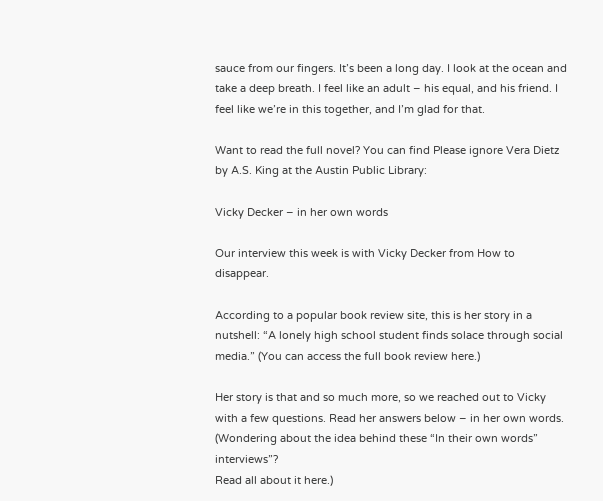sauce from our fingers. It’s been a long day. I look at the ocean and take a deep breath. I feel like an adult – his equal, and his friend. I feel like we’re in this together, and I’m glad for that.

Want to read the full novel? You can find Please ignore Vera Dietz by A.S. King at the Austin Public Library:

Vicky Decker – in her own words

Our interview this week is with Vicky Decker from How to disappear.

According to a popular book review site, this is her story in a nutshell: “A lonely high school student finds solace through social media.” (You can access the full book review here.)

Her story is that and so much more, so we reached out to Vicky with a few questions. Read her answers below – in her own words.
(Wondering about the idea behind these “In their own words” interviews”?
Read all about it here.)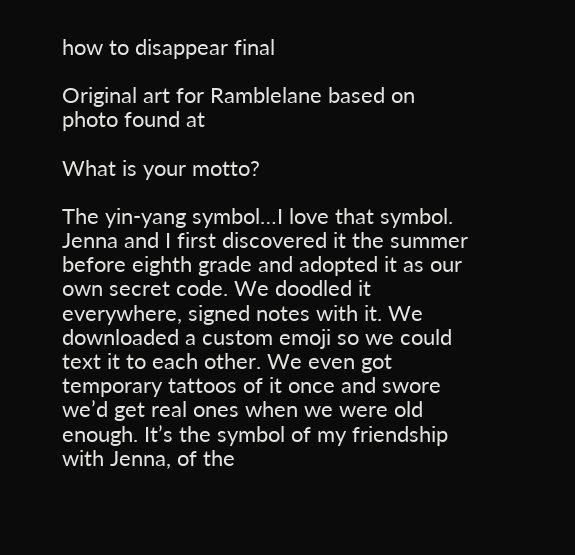how to disappear final

Original art for Ramblelane based on photo found at

What is your motto?

The yin-yang symbol…I love that symbol. Jenna and I first discovered it the summer before eighth grade and adopted it as our own secret code. We doodled it everywhere, signed notes with it. We downloaded a custom emoji so we could text it to each other. We even got temporary tattoos of it once and swore we’d get real ones when we were old enough. It’s the symbol of my friendship with Jenna, of the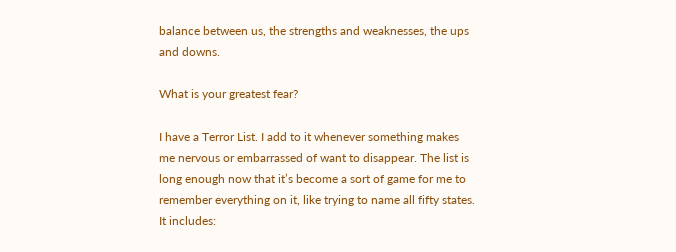balance between us, the strengths and weaknesses, the ups and downs.

What is your greatest fear?

I have a Terror List. I add to it whenever something makes me nervous or embarrassed of want to disappear. The list is long enough now that it’s become a sort of game for me to remember everything on it, like trying to name all fifty states. It includes: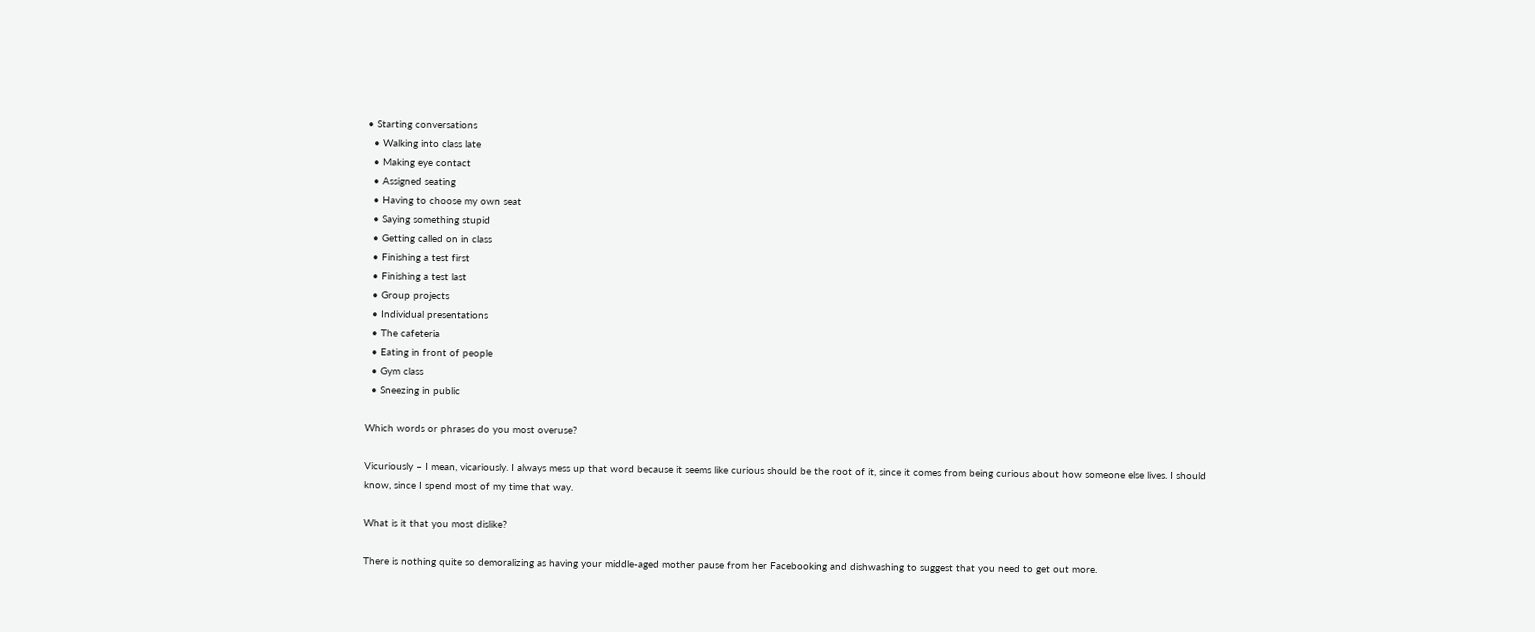• Starting conversations
  • Walking into class late
  • Making eye contact
  • Assigned seating
  • Having to choose my own seat
  • Saying something stupid
  • Getting called on in class
  • Finishing a test first
  • Finishing a test last
  • Group projects
  • Individual presentations
  • The cafeteria
  • Eating in front of people
  • Gym class
  • Sneezing in public

Which words or phrases do you most overuse?

Vicuriously – I mean, vicariously. I always mess up that word because it seems like curious should be the root of it, since it comes from being curious about how someone else lives. I should know, since I spend most of my time that way.

What is it that you most dislike?

There is nothing quite so demoralizing as having your middle-aged mother pause from her Facebooking and dishwashing to suggest that you need to get out more.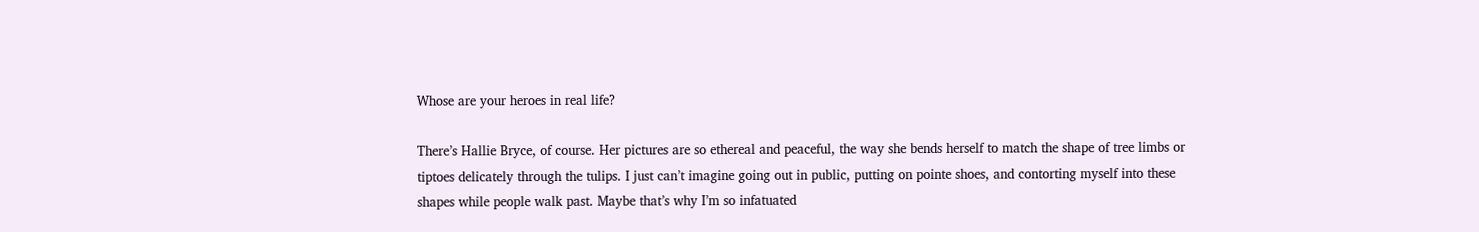Whose are your heroes in real life?

There’s Hallie Bryce, of course. Her pictures are so ethereal and peaceful, the way she bends herself to match the shape of tree limbs or tiptoes delicately through the tulips. I just can’t imagine going out in public, putting on pointe shoes, and contorting myself into these shapes while people walk past. Maybe that’s why I’m so infatuated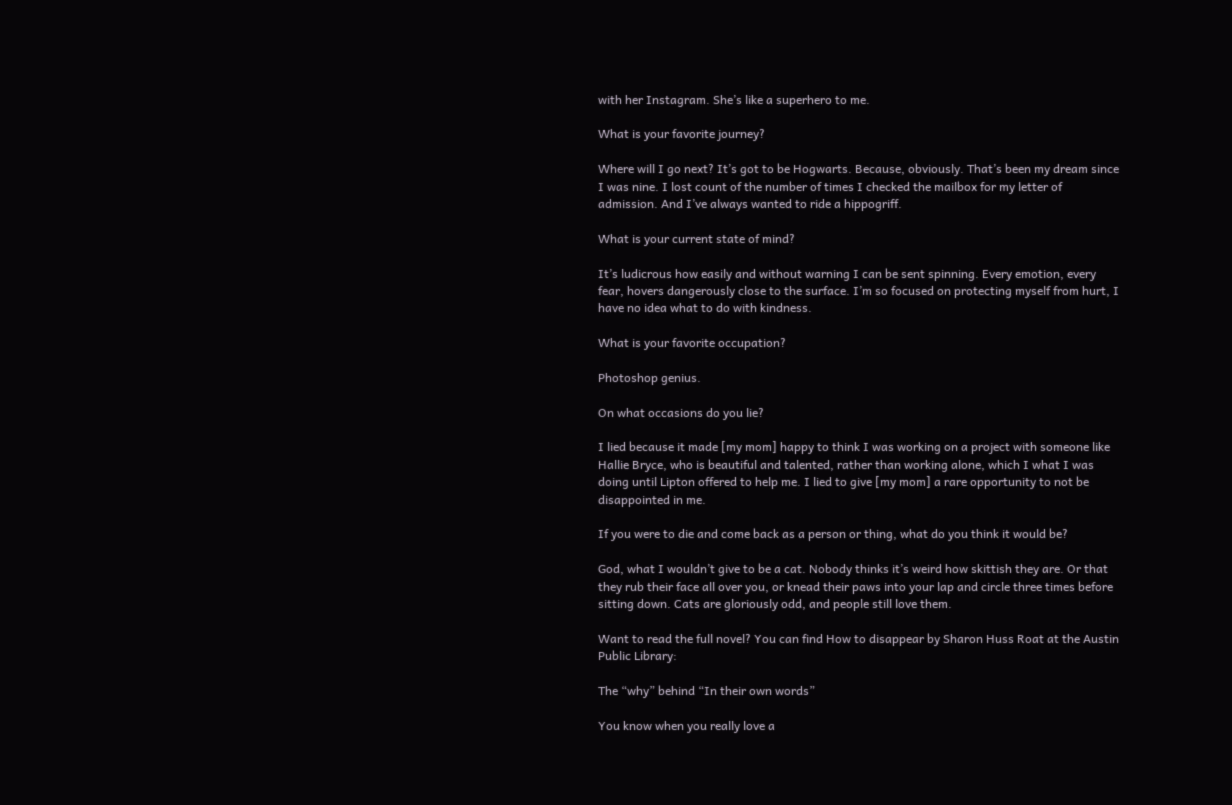with her Instagram. She’s like a superhero to me.

What is your favorite journey?

Where will I go next? It’s got to be Hogwarts. Because, obviously. That’s been my dream since I was nine. I lost count of the number of times I checked the mailbox for my letter of admission. And I’ve always wanted to ride a hippogriff.

What is your current state of mind?

It’s ludicrous how easily and without warning I can be sent spinning. Every emotion, every fear, hovers dangerously close to the surface. I’m so focused on protecting myself from hurt, I have no idea what to do with kindness.

What is your favorite occupation?

Photoshop genius.

On what occasions do you lie?

I lied because it made [my mom] happy to think I was working on a project with someone like Hallie Bryce, who is beautiful and talented, rather than working alone, which I what I was doing until Lipton offered to help me. I lied to give [my mom] a rare opportunity to not be disappointed in me.

If you were to die and come back as a person or thing, what do you think it would be?

God, what I wouldn’t give to be a cat. Nobody thinks it’s weird how skittish they are. Or that they rub their face all over you, or knead their paws into your lap and circle three times before sitting down. Cats are gloriously odd, and people still love them.

Want to read the full novel? You can find How to disappear by Sharon Huss Roat at the Austin Public Library:

The “why” behind “In their own words”

You know when you really love a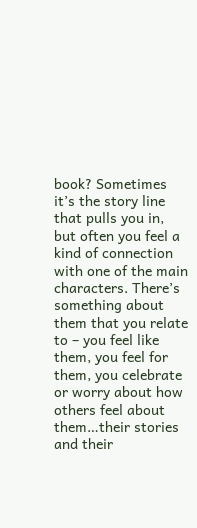book? Sometimes it’s the story line that pulls you in, but often you feel a kind of connection with one of the main characters. There’s something about them that you relate to – you feel like them, you feel for them, you celebrate or worry about how others feel about them…their stories and their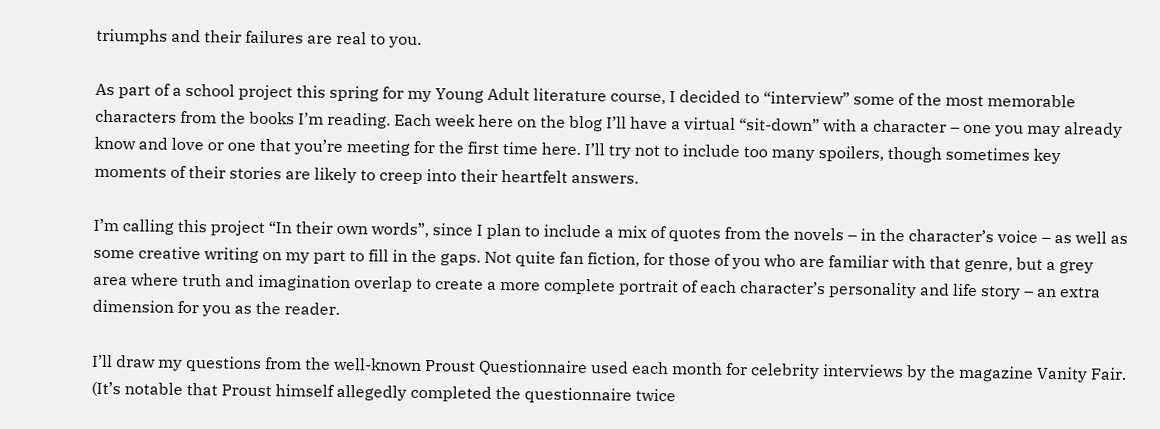triumphs and their failures are real to you.

As part of a school project this spring for my Young Adult literature course, I decided to “interview” some of the most memorable characters from the books I’m reading. Each week here on the blog I’ll have a virtual “sit-down” with a character – one you may already know and love or one that you’re meeting for the first time here. I’ll try not to include too many spoilers, though sometimes key moments of their stories are likely to creep into their heartfelt answers.

I’m calling this project “In their own words”, since I plan to include a mix of quotes from the novels – in the character’s voice – as well as some creative writing on my part to fill in the gaps. Not quite fan fiction, for those of you who are familiar with that genre, but a grey area where truth and imagination overlap to create a more complete portrait of each character’s personality and life story – an extra dimension for you as the reader.

I’ll draw my questions from the well-known Proust Questionnaire used each month for celebrity interviews by the magazine Vanity Fair. (It’s notable that Proust himself allegedly completed the questionnaire twice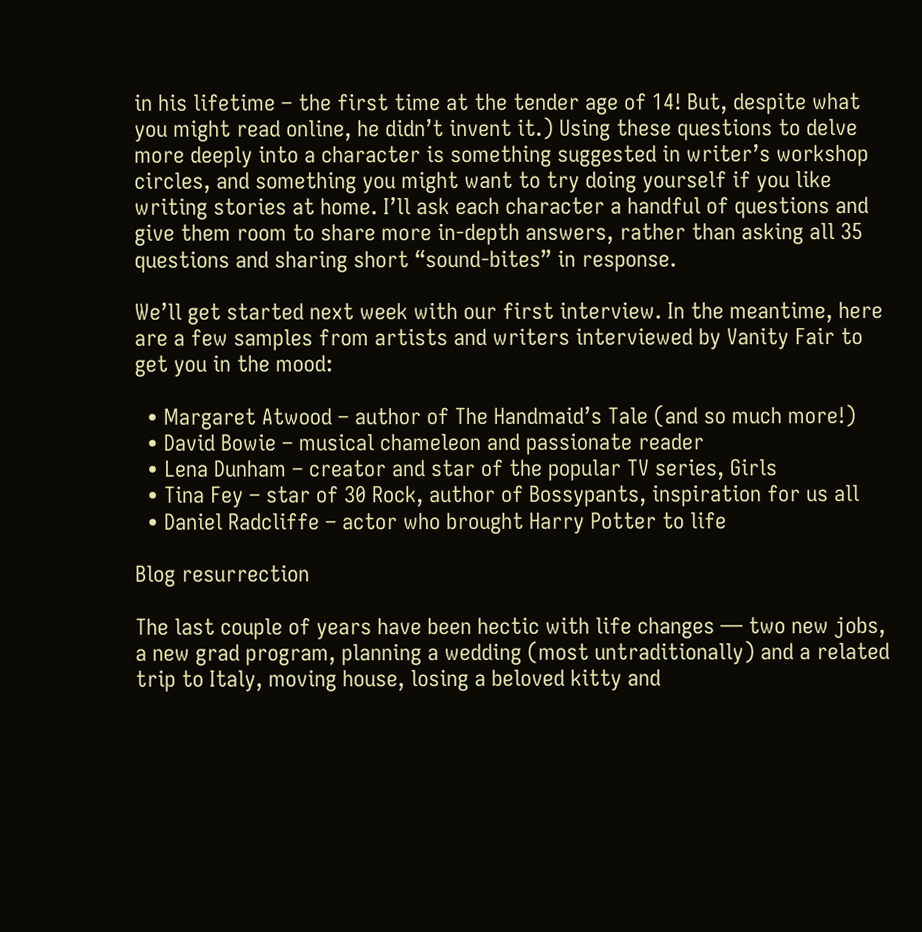in his lifetime – the first time at the tender age of 14! But, despite what you might read online, he didn’t invent it.) Using these questions to delve more deeply into a character is something suggested in writer’s workshop circles, and something you might want to try doing yourself if you like writing stories at home. I’ll ask each character a handful of questions and give them room to share more in-depth answers, rather than asking all 35 questions and sharing short “sound-bites” in response.

We’ll get started next week with our first interview. In the meantime, here are a few samples from artists and writers interviewed by Vanity Fair to get you in the mood:

  • Margaret Atwood – author of The Handmaid’s Tale (and so much more!)
  • David Bowie – musical chameleon and passionate reader
  • Lena Dunham – creator and star of the popular TV series, Girls
  • Tina Fey – star of 30 Rock, author of Bossypants, inspiration for us all
  • Daniel Radcliffe – actor who brought Harry Potter to life

Blog resurrection

The last couple of years have been hectic with life changes — two new jobs, a new grad program, planning a wedding (most untraditionally) and a related trip to Italy, moving house, losing a beloved kitty and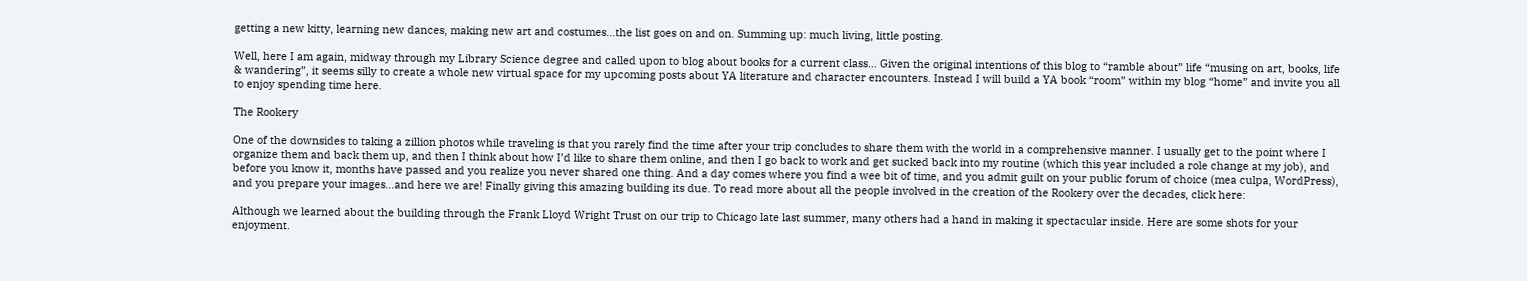getting a new kitty, learning new dances, making new art and costumes…the list goes on and on. Summing up: much living, little posting.

Well, here I am again, midway through my Library Science degree and called upon to blog about books for a current class… Given the original intentions of this blog to “ramble about” life “musing on art, books, life & wandering”, it seems silly to create a whole new virtual space for my upcoming posts about YA literature and character encounters. Instead I will build a YA book “room” within my blog “home” and invite you all to enjoy spending time here.

The Rookery

One of the downsides to taking a zillion photos while traveling is that you rarely find the time after your trip concludes to share them with the world in a comprehensive manner. I usually get to the point where I organize them and back them up, and then I think about how I’d like to share them online, and then I go back to work and get sucked back into my routine (which this year included a role change at my job), and before you know it, months have passed and you realize you never shared one thing. And a day comes where you find a wee bit of time, and you admit guilt on your public forum of choice (mea culpa, WordPress), and you prepare your images…and here we are! Finally giving this amazing building its due. To read more about all the people involved in the creation of the Rookery over the decades, click here:

Although we learned about the building through the Frank Lloyd Wright Trust on our trip to Chicago late last summer, many others had a hand in making it spectacular inside. Here are some shots for your enjoyment.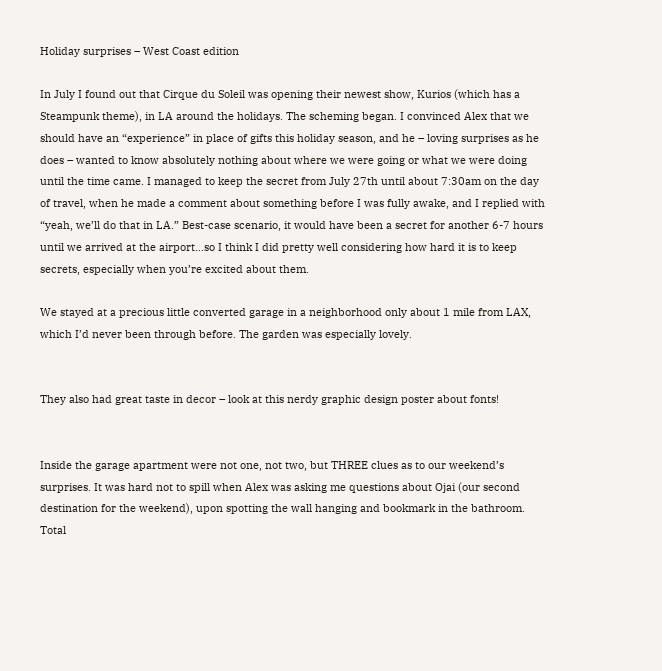Holiday surprises – West Coast edition

In July I found out that Cirque du Soleil was opening their newest show, Kurios (which has a Steampunk theme), in LA around the holidays. The scheming began. I convinced Alex that we should have an “experience” in place of gifts this holiday season, and he – loving surprises as he does – wanted to know absolutely nothing about where we were going or what we were doing until the time came. I managed to keep the secret from July 27th until about 7:30am on the day of travel, when he made a comment about something before I was fully awake, and I replied with “yeah, we’ll do that in LA.” Best-case scenario, it would have been a secret for another 6-7 hours until we arrived at the airport…so I think I did pretty well considering how hard it is to keep secrets, especially when you’re excited about them.

We stayed at a precious little converted garage in a neighborhood only about 1 mile from LAX, which I’d never been through before. The garden was especially lovely.


They also had great taste in decor – look at this nerdy graphic design poster about fonts!


Inside the garage apartment were not one, not two, but THREE clues as to our weekend’s surprises. It was hard not to spill when Alex was asking me questions about Ojai (our second destination for the weekend), upon spotting the wall hanging and bookmark in the bathroom. Total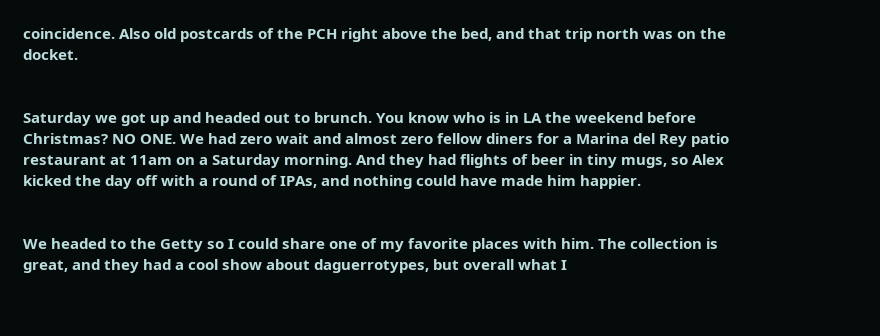coincidence. Also old postcards of the PCH right above the bed, and that trip north was on the docket.


Saturday we got up and headed out to brunch. You know who is in LA the weekend before Christmas? NO ONE. We had zero wait and almost zero fellow diners for a Marina del Rey patio restaurant at 11am on a Saturday morning. And they had flights of beer in tiny mugs, so Alex kicked the day off with a round of IPAs, and nothing could have made him happier.


We headed to the Getty so I could share one of my favorite places with him. The collection is great, and they had a cool show about daguerrotypes, but overall what I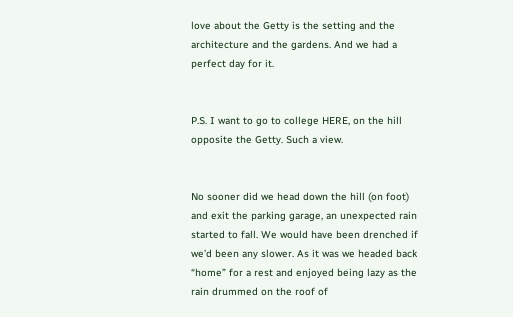love about the Getty is the setting and the architecture and the gardens. And we had a perfect day for it.


P.S. I want to go to college HERE, on the hill opposite the Getty. Such a view.


No sooner did we head down the hill (on foot) and exit the parking garage, an unexpected rain started to fall. We would have been drenched if we’d been any slower. As it was we headed back “home” for a rest and enjoyed being lazy as the rain drummed on the roof of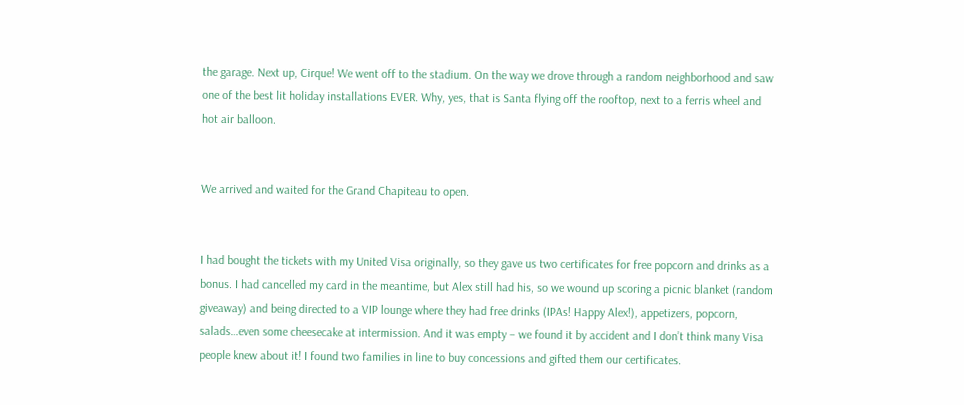the garage. Next up, Cirque! We went off to the stadium. On the way we drove through a random neighborhood and saw one of the best lit holiday installations EVER. Why, yes, that is Santa flying off the rooftop, next to a ferris wheel and hot air balloon.


We arrived and waited for the Grand Chapiteau to open.


I had bought the tickets with my United Visa originally, so they gave us two certificates for free popcorn and drinks as a bonus. I had cancelled my card in the meantime, but Alex still had his, so we wound up scoring a picnic blanket (random giveaway) and being directed to a VIP lounge where they had free drinks (IPAs! Happy Alex!), appetizers, popcorn, salads…even some cheesecake at intermission. And it was empty – we found it by accident and I don’t think many Visa people knew about it! I found two families in line to buy concessions and gifted them our certificates.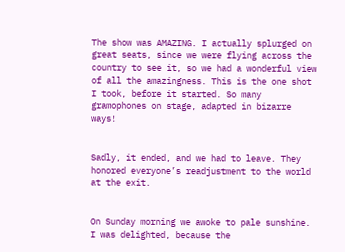The show was AMAZING. I actually splurged on great seats, since we were flying across the country to see it, so we had a wonderful view of all the amazingness. This is the one shot I took, before it started. So many gramophones on stage, adapted in bizarre ways!


Sadly, it ended, and we had to leave. They honored everyone’s readjustment to the world at the exit.


On Sunday morning we awoke to pale sunshine. I was delighted, because the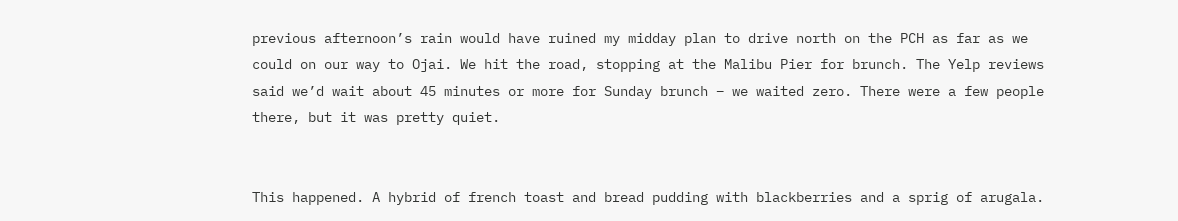previous afternoon’s rain would have ruined my midday plan to drive north on the PCH as far as we could on our way to Ojai. We hit the road, stopping at the Malibu Pier for brunch. The Yelp reviews said we’d wait about 45 minutes or more for Sunday brunch – we waited zero. There were a few people there, but it was pretty quiet.


This happened. A hybrid of french toast and bread pudding with blackberries and a sprig of arugala.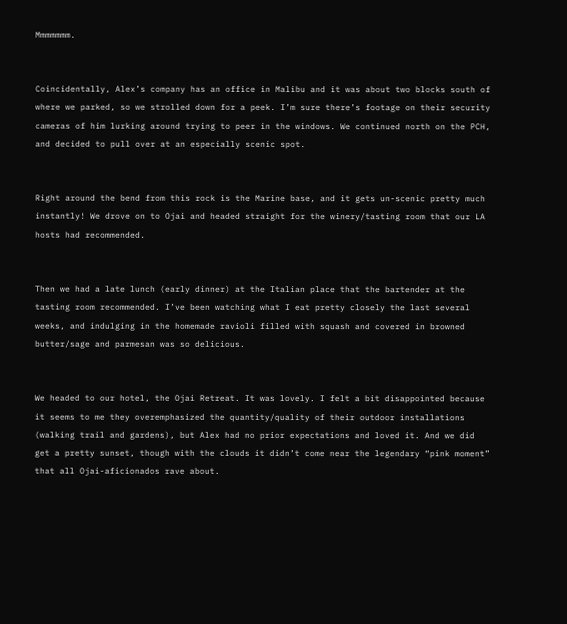Mmmmmmm.


Coincidentally, Alex’s company has an office in Malibu and it was about two blocks south of where we parked, so we strolled down for a peek. I’m sure there’s footage on their security cameras of him lurking around trying to peer in the windows. We continued north on the PCH, and decided to pull over at an especially scenic spot.


Right around the bend from this rock is the Marine base, and it gets un-scenic pretty much instantly! We drove on to Ojai and headed straight for the winery/tasting room that our LA hosts had recommended.


Then we had a late lunch (early dinner) at the Italian place that the bartender at the tasting room recommended. I’ve been watching what I eat pretty closely the last several weeks, and indulging in the homemade ravioli filled with squash and covered in browned butter/sage and parmesan was so delicious.


We headed to our hotel, the Ojai Retreat. It was lovely. I felt a bit disappointed because it seems to me they overemphasized the quantity/quality of their outdoor installations (walking trail and gardens), but Alex had no prior expectations and loved it. And we did get a pretty sunset, though with the clouds it didn’t come near the legendary “pink moment” that all Ojai-aficionados rave about.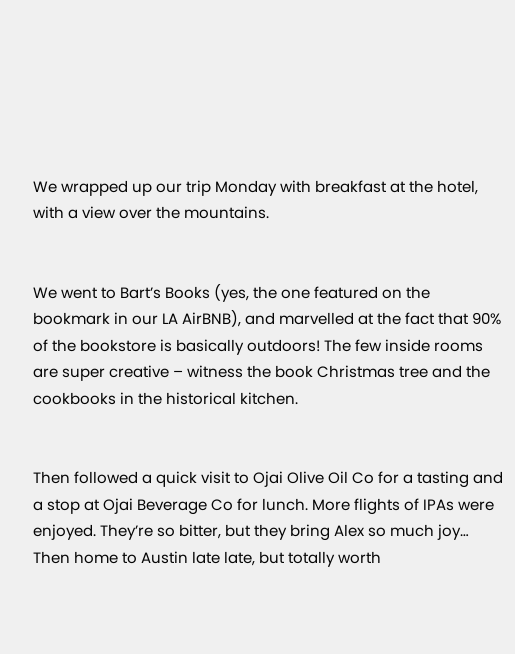We wrapped up our trip Monday with breakfast at the hotel, with a view over the mountains.


We went to Bart’s Books (yes, the one featured on the bookmark in our LA AirBNB), and marvelled at the fact that 90% of the bookstore is basically outdoors! The few inside rooms are super creative – witness the book Christmas tree and the cookbooks in the historical kitchen.


Then followed a quick visit to Ojai Olive Oil Co for a tasting and a stop at Ojai Beverage Co for lunch. More flights of IPAs were enjoyed. They’re so bitter, but they bring Alex so much joy… Then home to Austin late late, but totally worth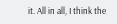it. All in all, I think the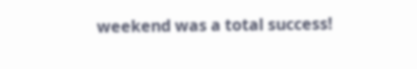weekend was a total success!